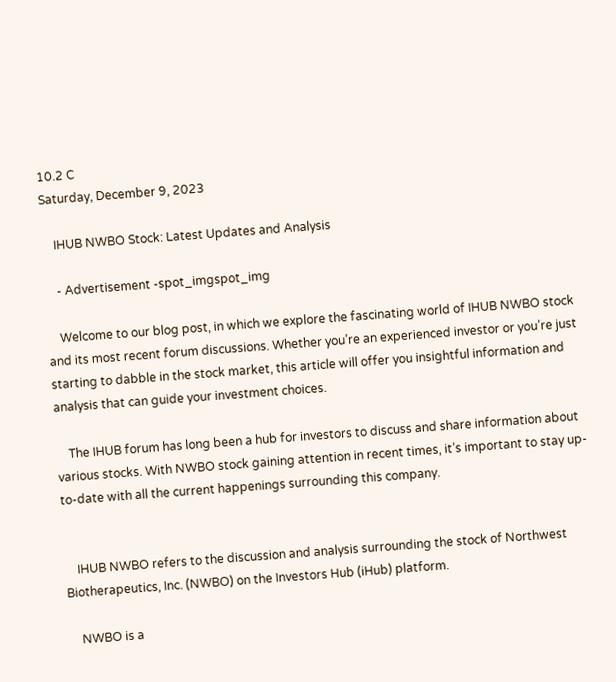10.2 C
Saturday, December 9, 2023

    IHUB NWBO Stock: Latest Updates and Analysis

    - Advertisement -spot_imgspot_img

    Welcome to our blog post, in which we explore the fascinating world of IHUB NWBO stock and its most recent forum discussions. Whether you’re an experienced investor or you’re just starting to dabble in the stock market, this article will offer you insightful information and analysis that can guide your investment choices.

    The IHUB forum has long been a hub for investors to discuss and share information about various stocks. With NWBO stock gaining attention in recent times, it’s important to stay up-to-date with all the current happenings surrounding this company.


    IHUB NWBO refers to the discussion and analysis surrounding the stock of Northwest Biotherapeutics, Inc. (NWBO) on the Investors Hub (iHub) platform.

    NWBO is a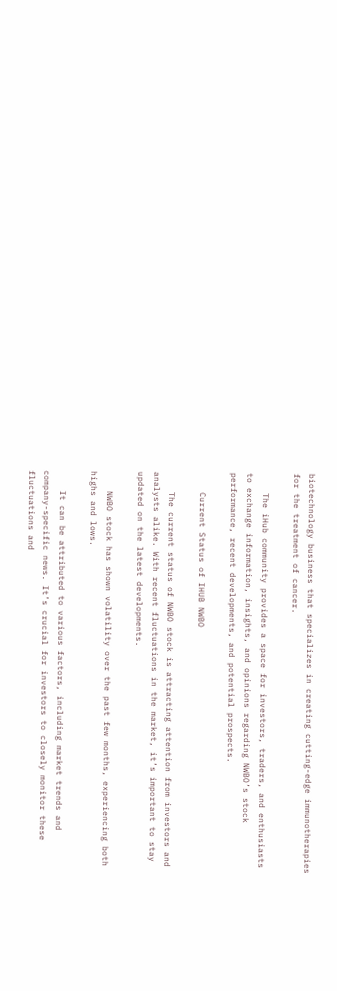biotechnology business that specializes in creating cutting-edge immunotherapies for the treatment of cancer.

    The iHub community provides a space for investors, traders, and enthusiasts to exchange information, insights, and opinions regarding NWBO’s stock performance, recent developments, and potential prospects.

    Current Status of IHUB NWBO

    The current status of NWBO stock is attracting attention from investors and analysts alike. With recent fluctuations in the market, it’s important to stay updated on the latest developments.

    NWBO stock has shown volatility over the past few months, experiencing both highs and lows.

    It can be attributed to various factors, including market trends and company-specific news. It’s crucial for investors to closely monitor these fluctuations and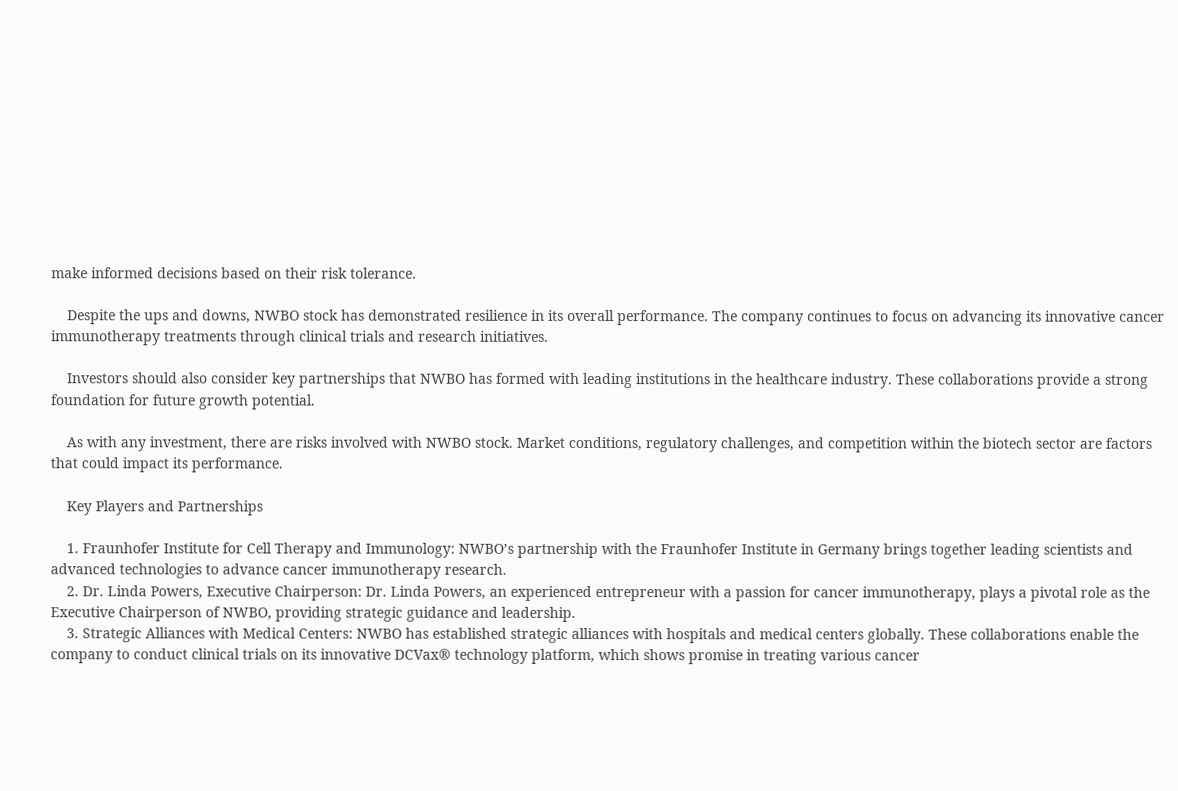make informed decisions based on their risk tolerance.

    Despite the ups and downs, NWBO stock has demonstrated resilience in its overall performance. The company continues to focus on advancing its innovative cancer immunotherapy treatments through clinical trials and research initiatives.

    Investors should also consider key partnerships that NWBO has formed with leading institutions in the healthcare industry. These collaborations provide a strong foundation for future growth potential.

    As with any investment, there are risks involved with NWBO stock. Market conditions, regulatory challenges, and competition within the biotech sector are factors that could impact its performance.

    Key Players and Partnerships

    1. Fraunhofer Institute for Cell Therapy and Immunology: NWBO’s partnership with the Fraunhofer Institute in Germany brings together leading scientists and advanced technologies to advance cancer immunotherapy research.
    2. Dr. Linda Powers, Executive Chairperson: Dr. Linda Powers, an experienced entrepreneur with a passion for cancer immunotherapy, plays a pivotal role as the Executive Chairperson of NWBO, providing strategic guidance and leadership.
    3. Strategic Alliances with Medical Centers: NWBO has established strategic alliances with hospitals and medical centers globally. These collaborations enable the company to conduct clinical trials on its innovative DCVax® technology platform, which shows promise in treating various cancer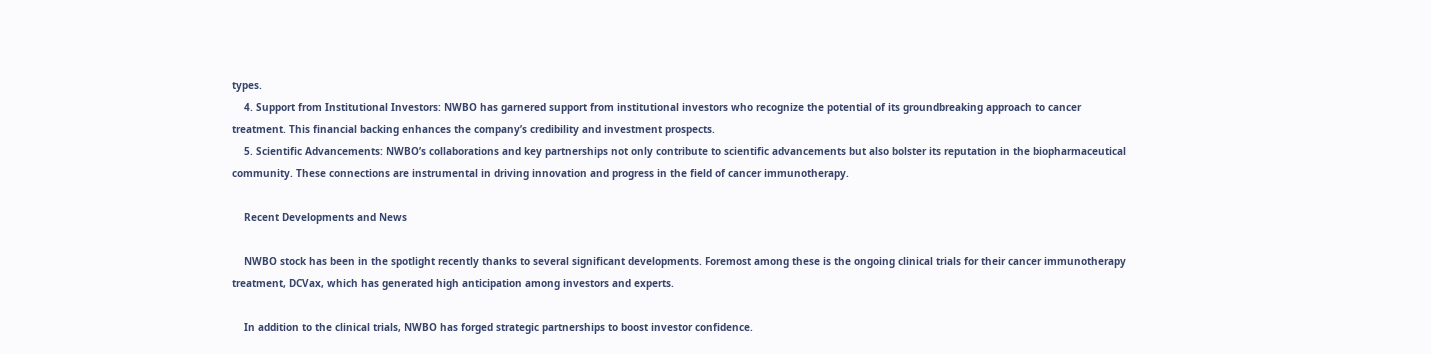types.
    4. Support from Institutional Investors: NWBO has garnered support from institutional investors who recognize the potential of its groundbreaking approach to cancer treatment. This financial backing enhances the company’s credibility and investment prospects.
    5. Scientific Advancements: NWBO’s collaborations and key partnerships not only contribute to scientific advancements but also bolster its reputation in the biopharmaceutical community. These connections are instrumental in driving innovation and progress in the field of cancer immunotherapy.

    Recent Developments and News

    NWBO stock has been in the spotlight recently thanks to several significant developments. Foremost among these is the ongoing clinical trials for their cancer immunotherapy treatment, DCVax, which has generated high anticipation among investors and experts.

    In addition to the clinical trials, NWBO has forged strategic partnerships to boost investor confidence.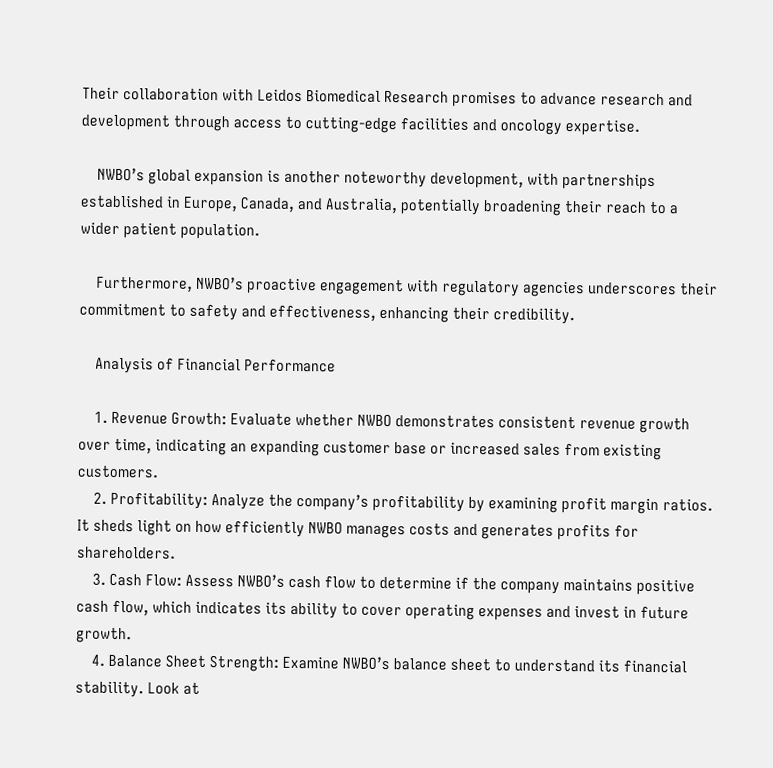Their collaboration with Leidos Biomedical Research promises to advance research and development through access to cutting-edge facilities and oncology expertise.

    NWBO’s global expansion is another noteworthy development, with partnerships established in Europe, Canada, and Australia, potentially broadening their reach to a wider patient population.

    Furthermore, NWBO’s proactive engagement with regulatory agencies underscores their commitment to safety and effectiveness, enhancing their credibility.

    Analysis of Financial Performance

    1. Revenue Growth: Evaluate whether NWBO demonstrates consistent revenue growth over time, indicating an expanding customer base or increased sales from existing customers.
    2. Profitability: Analyze the company’s profitability by examining profit margin ratios. It sheds light on how efficiently NWBO manages costs and generates profits for shareholders.
    3. Cash Flow: Assess NWBO’s cash flow to determine if the company maintains positive cash flow, which indicates its ability to cover operating expenses and invest in future growth.
    4. Balance Sheet Strength: Examine NWBO’s balance sheet to understand its financial stability. Look at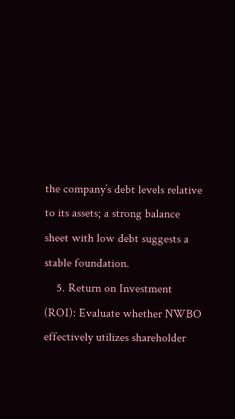the company’s debt levels relative to its assets; a strong balance sheet with low debt suggests a stable foundation.
    5. Return on Investment (ROI): Evaluate whether NWBO effectively utilizes shareholder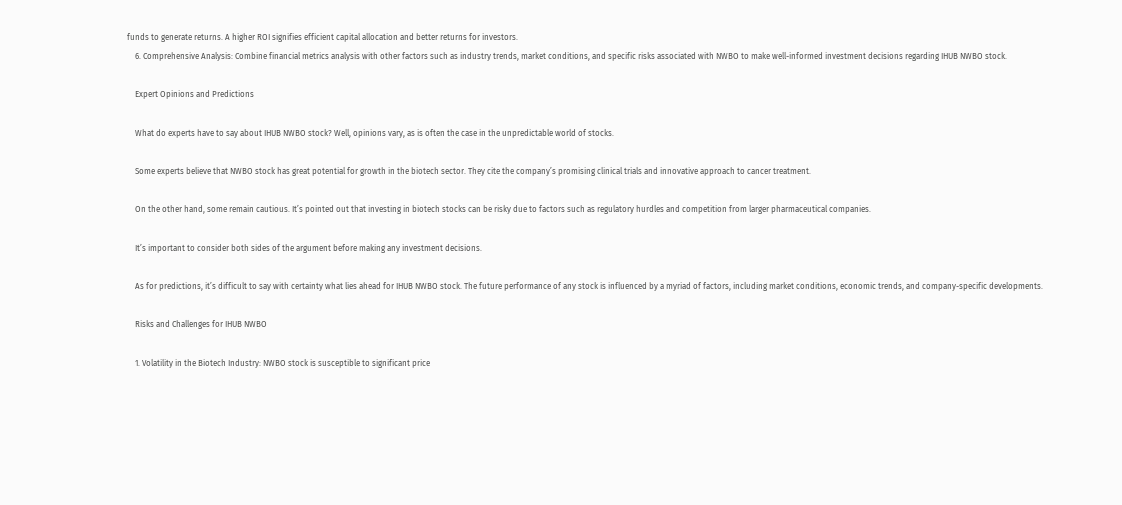funds to generate returns. A higher ROI signifies efficient capital allocation and better returns for investors.
    6. Comprehensive Analysis: Combine financial metrics analysis with other factors such as industry trends, market conditions, and specific risks associated with NWBO to make well-informed investment decisions regarding IHUB NWBO stock.

    Expert Opinions and Predictions

    What do experts have to say about IHUB NWBO stock? Well, opinions vary, as is often the case in the unpredictable world of stocks.

    Some experts believe that NWBO stock has great potential for growth in the biotech sector. They cite the company’s promising clinical trials and innovative approach to cancer treatment.

    On the other hand, some remain cautious. It’s pointed out that investing in biotech stocks can be risky due to factors such as regulatory hurdles and competition from larger pharmaceutical companies.

    It’s important to consider both sides of the argument before making any investment decisions.

    As for predictions, it’s difficult to say with certainty what lies ahead for IHUB NWBO stock. The future performance of any stock is influenced by a myriad of factors, including market conditions, economic trends, and company-specific developments.

    Risks and Challenges for IHUB NWBO

    1. Volatility in the Biotech Industry: NWBO stock is susceptible to significant price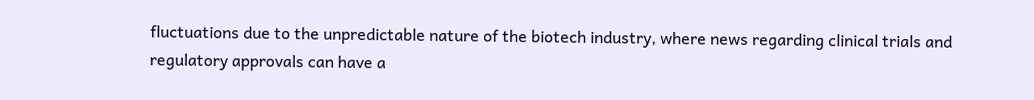fluctuations due to the unpredictable nature of the biotech industry, where news regarding clinical trials and regulatory approvals can have a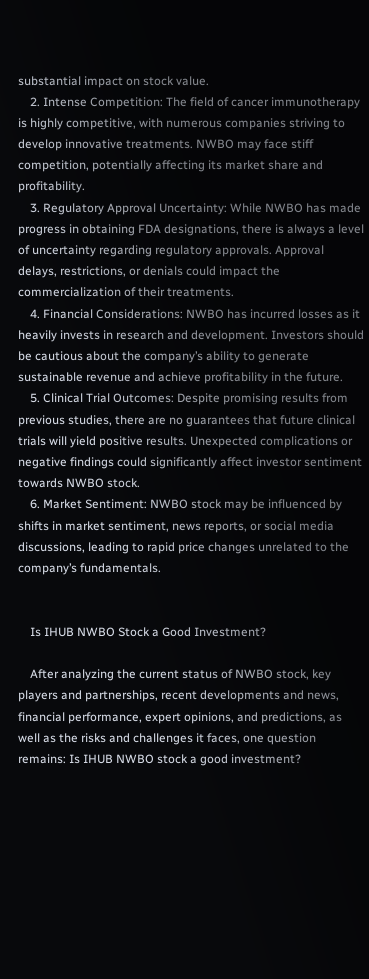substantial impact on stock value.
    2. Intense Competition: The field of cancer immunotherapy is highly competitive, with numerous companies striving to develop innovative treatments. NWBO may face stiff competition, potentially affecting its market share and profitability.
    3. Regulatory Approval Uncertainty: While NWBO has made progress in obtaining FDA designations, there is always a level of uncertainty regarding regulatory approvals. Approval delays, restrictions, or denials could impact the commercialization of their treatments.
    4. Financial Considerations: NWBO has incurred losses as it heavily invests in research and development. Investors should be cautious about the company’s ability to generate sustainable revenue and achieve profitability in the future.
    5. Clinical Trial Outcomes: Despite promising results from previous studies, there are no guarantees that future clinical trials will yield positive results. Unexpected complications or negative findings could significantly affect investor sentiment towards NWBO stock.
    6. Market Sentiment: NWBO stock may be influenced by shifts in market sentiment, news reports, or social media discussions, leading to rapid price changes unrelated to the company’s fundamentals.


    Is IHUB NWBO Stock a Good Investment?

    After analyzing the current status of NWBO stock, key players and partnerships, recent developments and news, financial performance, expert opinions, and predictions, as well as the risks and challenges it faces, one question remains: Is IHUB NWBO stock a good investment?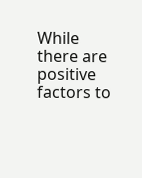While there are positive factors to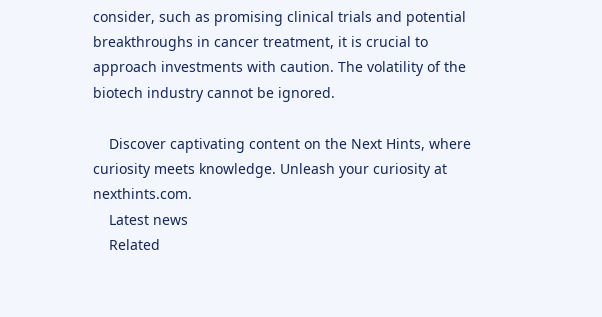consider, such as promising clinical trials and potential breakthroughs in cancer treatment, it is crucial to approach investments with caution. The volatility of the biotech industry cannot be ignored.

    Discover captivating content on the Next Hints, where curiosity meets knowledge. Unleash your curiosity at nexthints.com.
    Latest news
    Related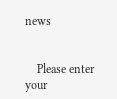news


    Please enter your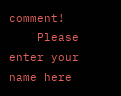comment!
    Please enter your name here